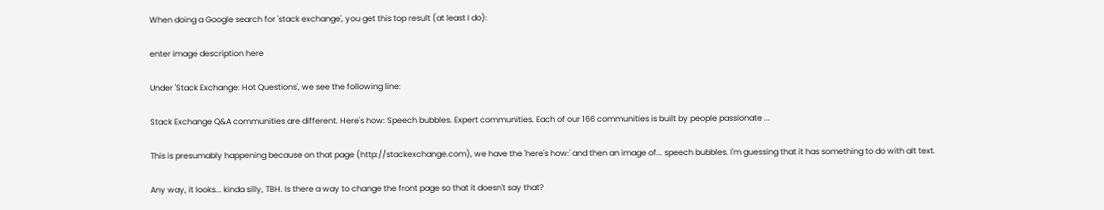When doing a Google search for 'stack exchange', you get this top result (at least I do):

enter image description here

Under 'Stack Exchange: Hot Questions', we see the following line:

Stack Exchange Q&A communities are different. Here's how: Speech bubbles. Expert communities. Each of our 166 communities is built by people passionate ...

This is presumably happening because on that page (http://stackexchange.com), we have the 'here's how:' and then an image of... speech bubbles. I'm guessing that it has something to do with alt text.

Any way, it looks... kinda silly, TBH. Is there a way to change the front page so that it doesn't say that?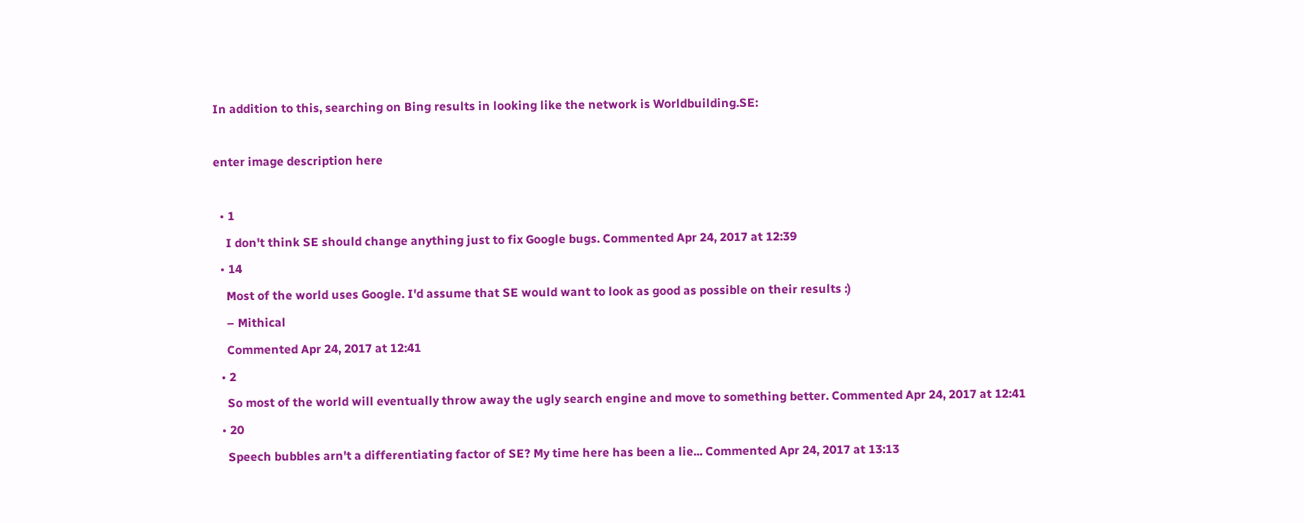In addition to this, searching on Bing results in looking like the network is Worldbuilding.SE:

enter image description here

  • 1
    I don't think SE should change anything just to fix Google bugs. Commented Apr 24, 2017 at 12:39
  • 14
    Most of the world uses Google. I'd assume that SE would want to look as good as possible on their results :)
    – Mithical
    Commented Apr 24, 2017 at 12:41
  • 2
    So most of the world will eventually throw away the ugly search engine and move to something better. Commented Apr 24, 2017 at 12:41
  • 20
    Speech bubbles arn't a differentiating factor of SE? My time here has been a lie... Commented Apr 24, 2017 at 13:13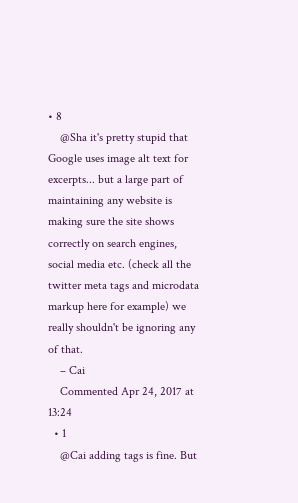• 8
    @Sha it's pretty stupid that Google uses image alt text for excerpts... but a large part of maintaining any website is making sure the site shows correctly on search engines, social media etc. (check all the twitter meta tags and microdata markup here for example) we really shouldn't be ignoring any of that.
    – Cai
    Commented Apr 24, 2017 at 13:24
  • 1
    @Cai adding tags is fine. But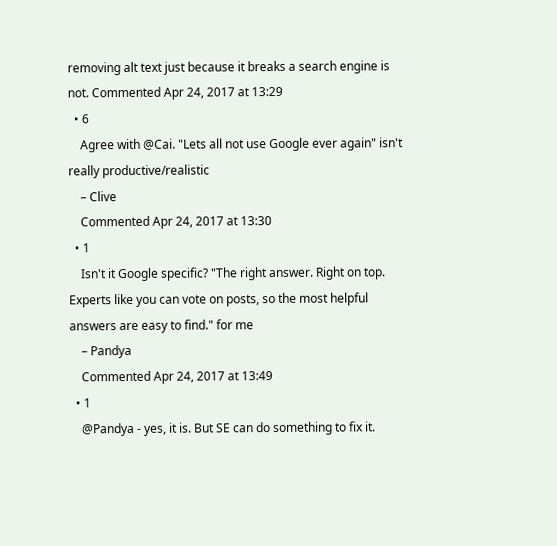removing alt text just because it breaks a search engine is not. Commented Apr 24, 2017 at 13:29
  • 6
    Agree with @Cai. "Lets all not use Google ever again" isn't really productive/realistic
    – Clive
    Commented Apr 24, 2017 at 13:30
  • 1
    Isn't it Google specific? "The right answer. Right on top. Experts like you can vote on posts, so the most helpful answers are easy to find." for me
    – Pandya
    Commented Apr 24, 2017 at 13:49
  • 1
    @Pandya - yes, it is. But SE can do something to fix it.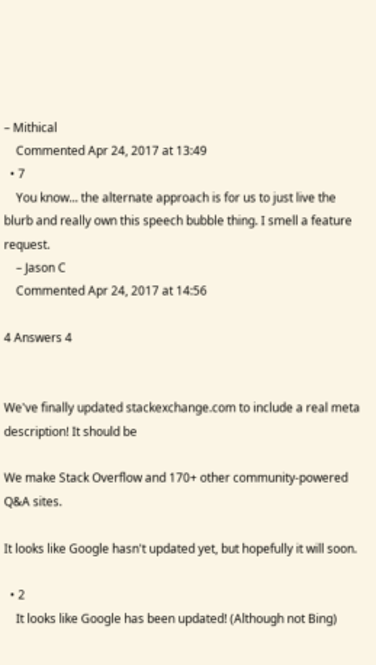– Mithical
    Commented Apr 24, 2017 at 13:49
  • 7
    You know... the alternate approach is for us to just live the blurb and really own this speech bubble thing. I smell a feature request.
    – Jason C
    Commented Apr 24, 2017 at 14:56

4 Answers 4


We've finally updated stackexchange.com to include a real meta description! It should be

We make Stack Overflow and 170+ other community-powered Q&A sites.

It looks like Google hasn't updated yet, but hopefully it will soon.

  • 2
    It looks like Google has been updated! (Although not Bing)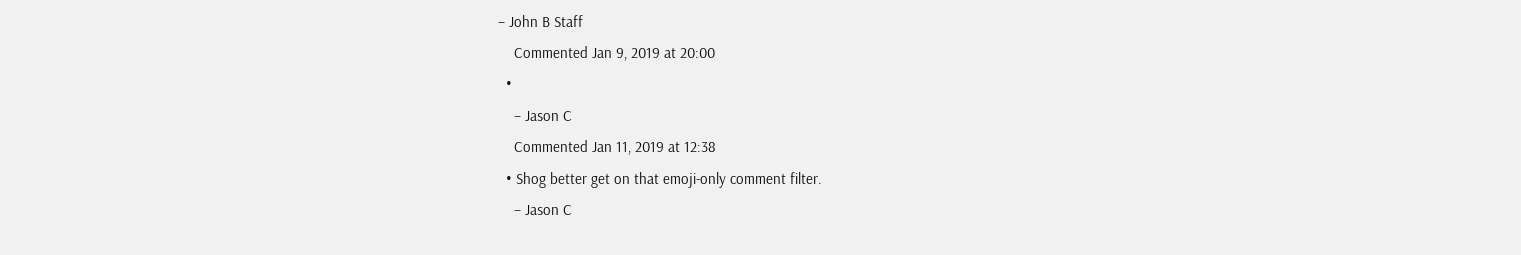– John B Staff
    Commented Jan 9, 2019 at 20:00
  •
    – Jason C
    Commented Jan 11, 2019 at 12:38
  • Shog better get on that emoji-only comment filter.
    – Jason C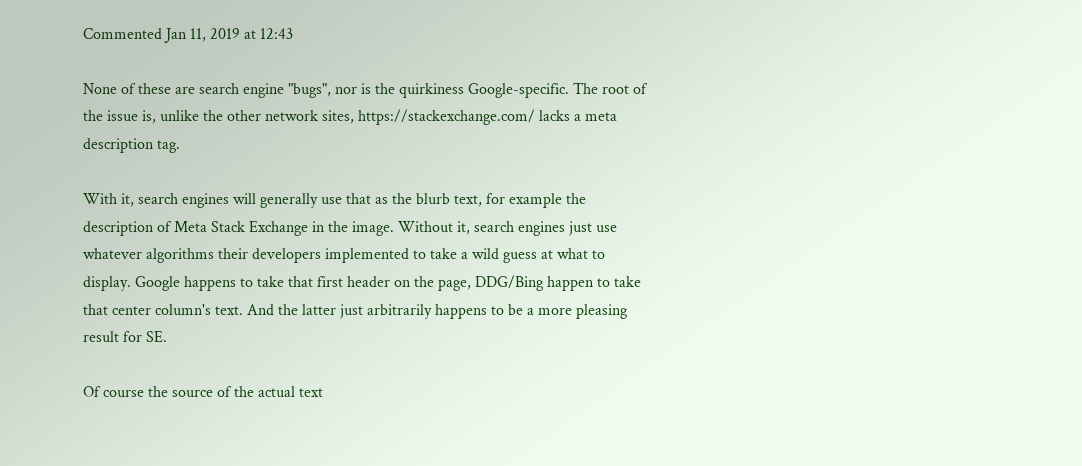Commented Jan 11, 2019 at 12:43

None of these are search engine "bugs", nor is the quirkiness Google-specific. The root of the issue is, unlike the other network sites, https://stackexchange.com/ lacks a meta description tag.

With it, search engines will generally use that as the blurb text, for example the description of Meta Stack Exchange in the image. Without it, search engines just use whatever algorithms their developers implemented to take a wild guess at what to display. Google happens to take that first header on the page, DDG/Bing happen to take that center column's text. And the latter just arbitrarily happens to be a more pleasing result for SE.

Of course the source of the actual text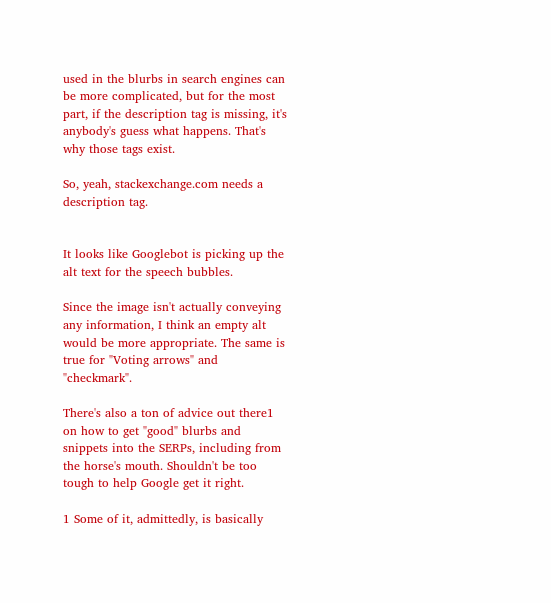used in the blurbs in search engines can be more complicated, but for the most part, if the description tag is missing, it's anybody's guess what happens. That's why those tags exist.

So, yeah, stackexchange.com needs a description tag.


It looks like Googlebot is picking up the alt text for the speech bubbles.

Since the image isn't actually conveying any information, I think an empty alt would be more appropriate. The same is true for "Voting arrows" and "checkmark".

There's also a ton of advice out there1 on how to get "good" blurbs and snippets into the SERPs, including from the horse's mouth. Shouldn't be too tough to help Google get it right.

1 Some of it, admittedly, is basically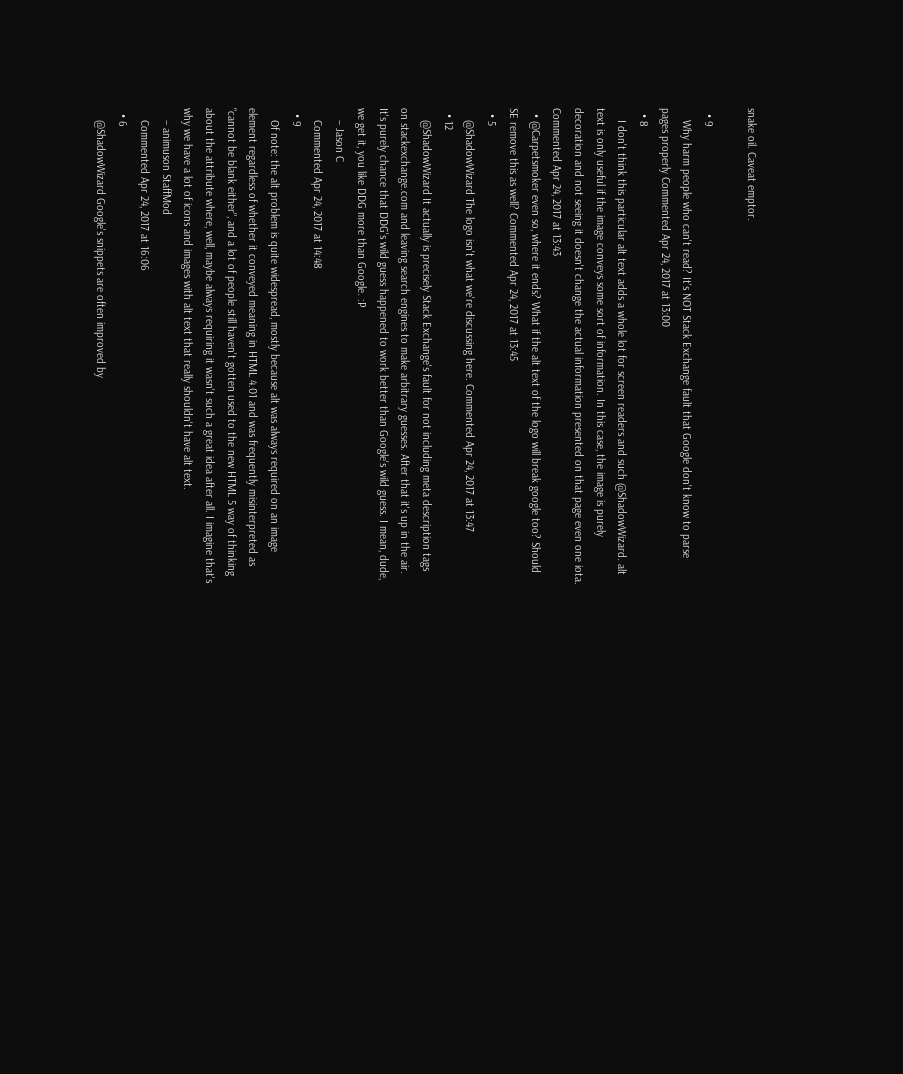snake oil. Caveat emptor.

  • 9
    Why harm people who can't read? It's NOT Stack Exchange fault that Google don't know to parse pages properly Commented Apr 24, 2017 at 13:00
  • 8
    I don't think this particular alt text adds a whole lot for screen readers and such @ShadowWizard. alt text is only useful if the image conveys some sort of information. In this case, the image is purely decoration and not seeing it doesn't change the actual information presented on that page even one iota. Commented Apr 24, 2017 at 13:43
  • @Carpetsmoker even so, where it ends? What if the alt text of the logo will break google too? Should SE remove this as well? Commented Apr 24, 2017 at 13:45
  • 5
    @ShadowWizard The logo isn't what we're discussing here. Commented Apr 24, 2017 at 13:47
  • 12
    @ShadowWizard It actually is precisely Stack Exchange's fault for not including meta description tags on stackexchange.com and leaving search engines to make arbitrary guesses. After that it's up in the air. It's purely chance that DDG's wild guess happened to work better than Google's wild guess. I mean, dude, we get it, you like DDG more than Google. :P
    – Jason C
    Commented Apr 24, 2017 at 14:48
  • 9
    Of note: the alt problem is quite widespread, mostly because alt was always required on an image element regardless of whether it conveyed meaning in HTML 4.01 and was frequently misinterpreted as "cannot be blank either", and a lot of people still haven't gotten used to the new HTML 5 way of thinking about the attribute where, well, maybe always requiring it wasn't such a great idea after all. I imagine that's why we have a lot of icons and images with alt text that really shouldn't have alt text.
    – animuson StaffMod
    Commented Apr 24, 2017 at 16:06
  • 6
    @ShadowWizard Google's snippets are often improved by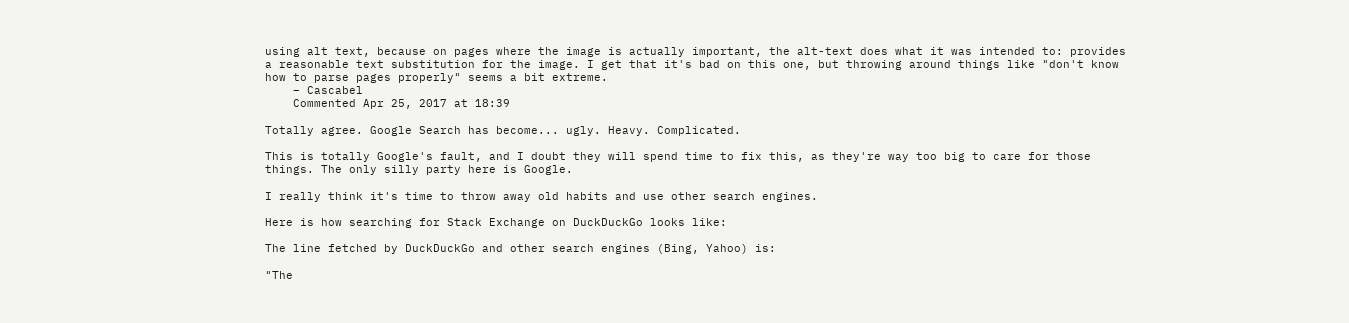using alt text, because on pages where the image is actually important, the alt-text does what it was intended to: provides a reasonable text substitution for the image. I get that it's bad on this one, but throwing around things like "don't know how to parse pages properly" seems a bit extreme.
    – Cascabel
    Commented Apr 25, 2017 at 18:39

Totally agree. Google Search has become... ugly. Heavy. Complicated.

This is totally Google's fault, and I doubt they will spend time to fix this, as they're way too big to care for those things. The only silly party here is Google.

I really think it's time to throw away old habits and use other search engines.

Here is how searching for Stack Exchange on DuckDuckGo looks like:

The line fetched by DuckDuckGo and other search engines (Bing, Yahoo) is:

"The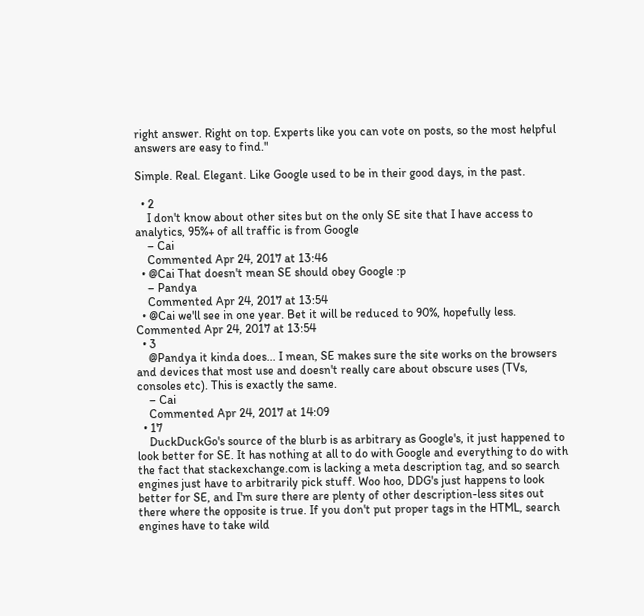right answer. Right on top. Experts like you can vote on posts, so the most helpful answers are easy to find."

Simple. Real. Elegant. Like Google used to be in their good days, in the past.

  • 2
    I don't know about other sites but on the only SE site that I have access to analytics, 95%+ of all traffic is from Google
    – Cai
    Commented Apr 24, 2017 at 13:46
  • @Cai That doesn't mean SE should obey Google :p
    – Pandya
    Commented Apr 24, 2017 at 13:54
  • @Cai we'll see in one year. Bet it will be reduced to 90%, hopefully less. Commented Apr 24, 2017 at 13:54
  • 3
    @Pandya it kinda does... I mean, SE makes sure the site works on the browsers and devices that most use and doesn't really care about obscure uses (TVs, consoles etc). This is exactly the same.
    – Cai
    Commented Apr 24, 2017 at 14:09
  • 17
    DuckDuckGo's source of the blurb is as arbitrary as Google's, it just happened to look better for SE. It has nothing at all to do with Google and everything to do with the fact that stackexchange.com is lacking a meta description tag, and so search engines just have to arbitrarily pick stuff. Woo hoo, DDG's just happens to look better for SE, and I'm sure there are plenty of other description-less sites out there where the opposite is true. If you don't put proper tags in the HTML, search engines have to take wild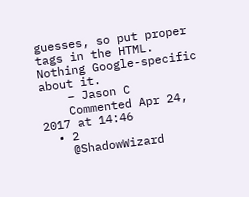guesses, so put proper tags in the HTML. Nothing Google-specific about it.
    – Jason C
    Commented Apr 24, 2017 at 14:46
  • 2
    @ShadowWizard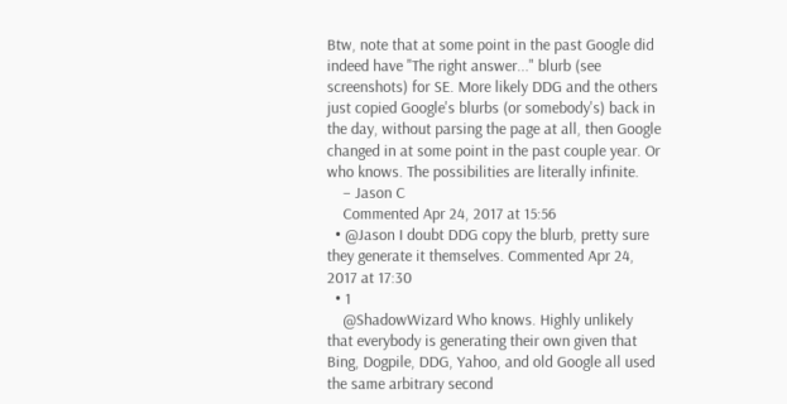Btw, note that at some point in the past Google did indeed have "The right answer..." blurb (see screenshots) for SE. More likely DDG and the others just copied Google's blurbs (or somebody's) back in the day, without parsing the page at all, then Google changed in at some point in the past couple year. Or who knows. The possibilities are literally infinite.
    – Jason C
    Commented Apr 24, 2017 at 15:56
  • @Jason I doubt DDG copy the blurb, pretty sure they generate it themselves. Commented Apr 24, 2017 at 17:30
  • 1
    @ShadowWizard Who knows. Highly unlikely that everybody is generating their own given that Bing, Dogpile, DDG, Yahoo, and old Google all used the same arbitrary second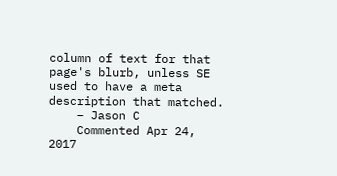column of text for that page's blurb, unless SE used to have a meta description that matched.
    – Jason C
    Commented Apr 24, 2017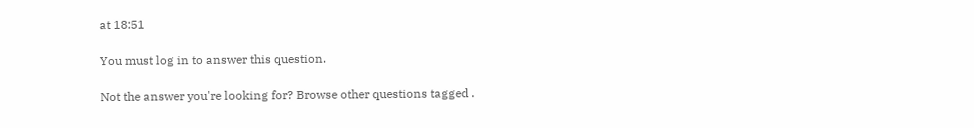at 18:51

You must log in to answer this question.

Not the answer you're looking for? Browse other questions tagged .